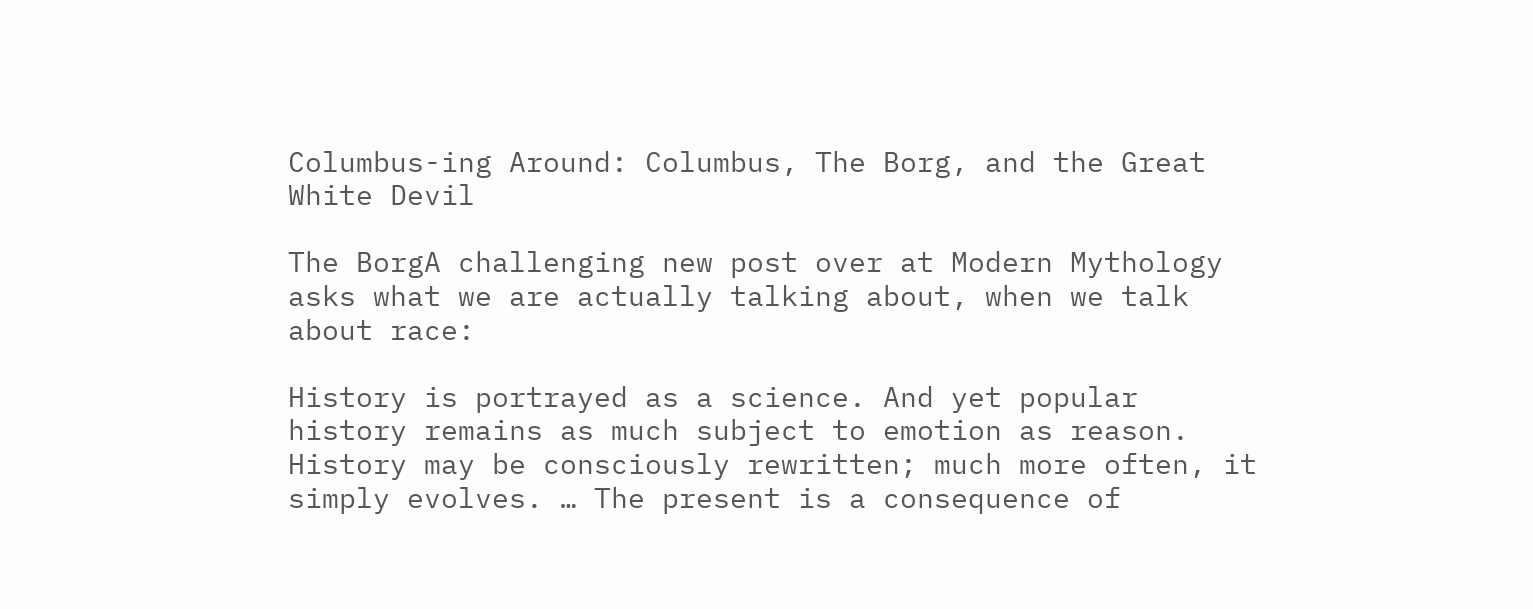Columbus-ing Around: Columbus, The Borg, and the Great White Devil

The BorgA challenging new post over at Modern Mythology asks what we are actually talking about, when we talk about race:

History is portrayed as a science. And yet popular history remains as much subject to emotion as reason. History may be consciously rewritten; much more often, it simply evolves. … The present is a consequence of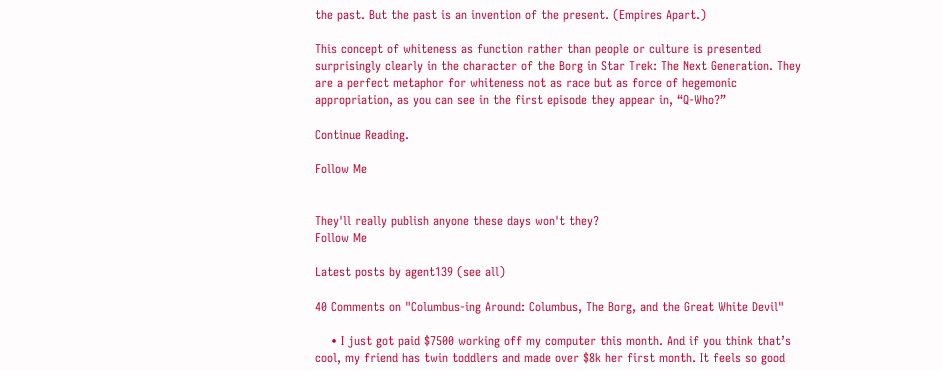the past. But the past is an invention of the present. (Empires Apart.)

This concept of whiteness as function rather than people or culture is presented surprisingly clearly in the character of the Borg in Star Trek: The Next Generation. They are a perfect metaphor for whiteness not as race but as force of hegemonic appropriation, as you can see in the first episode they appear in, “Q-Who?”

Continue Reading.

Follow Me


They'll really publish anyone these days won't they?
Follow Me

Latest posts by agent139 (see all)

40 Comments on "Columbus-ing Around: Columbus, The Borg, and the Great White Devil"

    • I just got paid $7500 working off my computer this month. And if you think that’s cool, my friend has twin toddlers and made over $8k her first month. It feels so good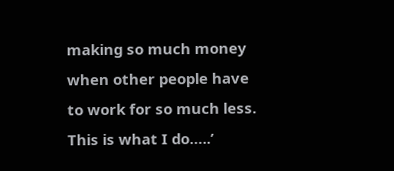making so much money when other people have to work for so much less. This is what I do…..’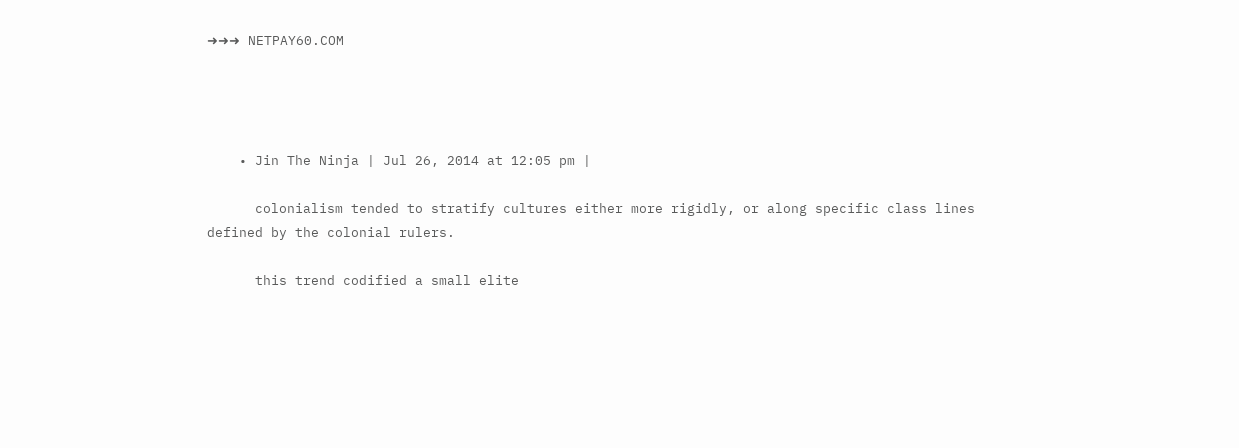➜➜➜ NETPAY60.COM




    • Jin The Ninja | Jul 26, 2014 at 12:05 pm |

      colonialism tended to stratify cultures either more rigidly, or along specific class lines defined by the colonial rulers.

      this trend codified a small elite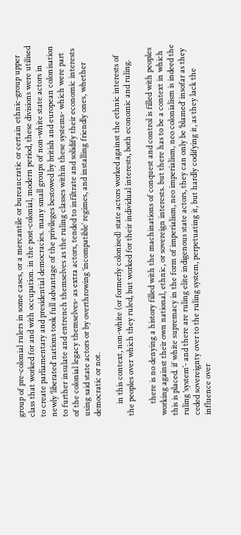group of pre-colonial rulers in some cases, or a mercantile or bureaucratic or certain ethnic-group upper class that worked for and with occupation. in the post-colonial, modern period, these divisions were utilised to create parliamentary and presidential democracies. many small groups of non-white state actors in newly ‘liberated’ nations took full advantage of the privileges bestowed by british and european colonisation to further insulate and entrench themselves as the ruling classes within these systems- which were part of the colonial legacy themselves- as extra actors, tended to infiltrate and solidify their economic interests using said state actors or by overthrowing ‘incompatible’ regimes, and installing friendly ones, whether democratic or not.

      in this context, non-white (or formerly colonised) state actors worked against the ethnic interests of the peoples over which they ruled, but worked for their individual interests, both economic and ruling.

      there is no denying a history filled with the machinations of conquest and control is filled with peoples working against their own national, ethnic, or sovereign interests. but there has to be a context in which this is placed. if white supremacy in the form of imperialism, neo imperialism, neo colonialism is indeed the ruling ‘system’- and there are ruling elite indigenous state actors, they can only be ‘blamed’ insofar as they ceded sovereignty over to the ruling system, perpetuating it, but hardly codifying it, as they lack the influence over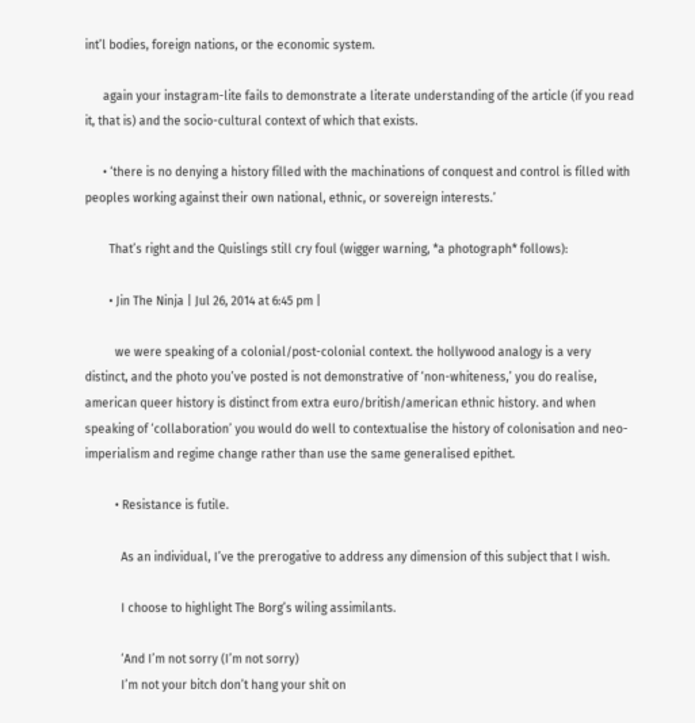int’l bodies, foreign nations, or the economic system.

      again your instagram-lite fails to demonstrate a literate understanding of the article (if you read it, that is) and the socio-cultural context of which that exists.

      • ‘there is no denying a history filled with the machinations of conquest and control is filled with peoples working against their own national, ethnic, or sovereign interests.’

        That’s right and the Quislings still cry foul (wigger warning, *a photograph* follows):

        • Jin The Ninja | Jul 26, 2014 at 6:45 pm |

          we were speaking of a colonial/post-colonial context. the hollywood analogy is a very distinct, and the photo you’ve posted is not demonstrative of ‘non-whiteness,’ you do realise, american queer history is distinct from extra euro/british/american ethnic history. and when speaking of ‘collaboration’ you would do well to contextualise the history of colonisation and neo-imperialism and regime change rather than use the same generalised epithet.

          • Resistance is futile.

            As an individual, I’ve the prerogative to address any dimension of this subject that I wish.

            I choose to highlight The Borg’s wiling assimilants.

            ‘And I’m not sorry (I’m not sorry)
            I’m not your bitch don’t hang your shit on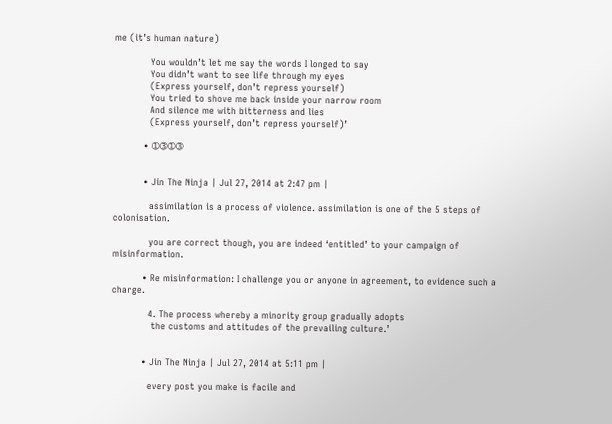me (it’s human nature)

            You wouldn’t let me say the words I longed to say
            You didn’t want to see life through my eyes
            (Express yourself, don’t repress yourself)
            You tried to shove me back inside your narrow room
            And silence me with bitterness and lies
            (Express yourself, don’t repress yourself)’

          • ➀➂➀➂


          • Jin The Ninja | Jul 27, 2014 at 2:47 pm |

            assimilation is a process of violence. assimilation is one of the 5 steps of colonisation.

            you are correct though, you are indeed ‘entitled’ to your campaign of misinformation.

          • Re misinformation: I challenge you or anyone in agreement, to evidence such a charge.

            4. The process whereby a minority group gradually adopts
             the customs and attitudes of the prevailing culture.’


          • Jin The Ninja | Jul 27, 2014 at 5:11 pm |

            every post you make is facile and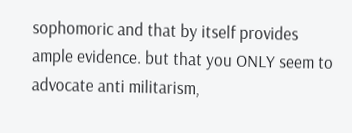sophomoric and that by itself provides ample evidence. but that you ONLY seem to advocate anti militarism,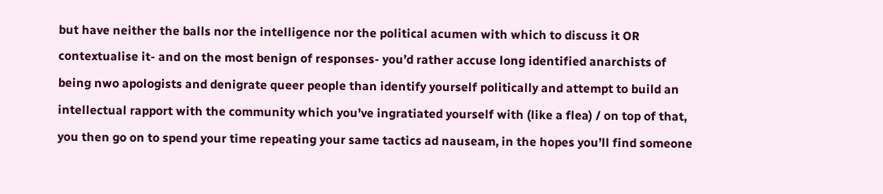but have neither the balls nor the intelligence nor the political acumen with which to discuss it OR contextualise it- and on the most benign of responses- you’d rather accuse long identified anarchists of being nwo apologists and denigrate queer people than identify yourself politically and attempt to build an intellectual rapport with the community which you’ve ingratiated yourself with (like a flea) / on top of that, you then go on to spend your time repeating your same tactics ad nauseam, in the hopes you’ll find someone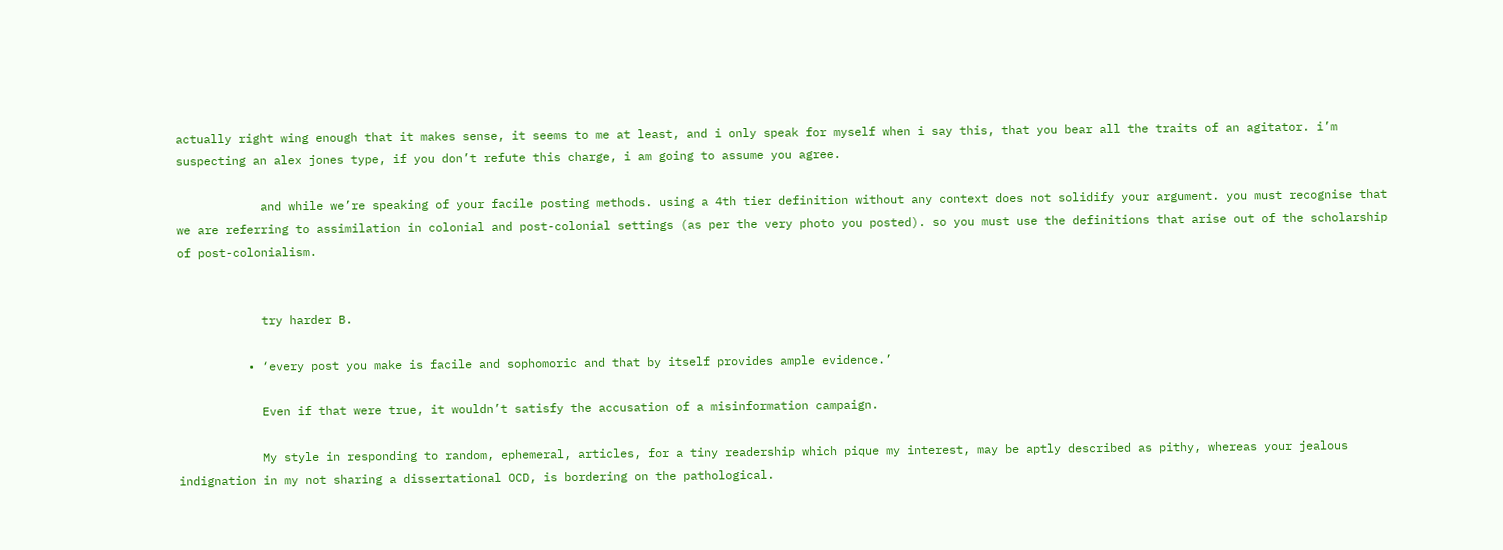actually right wing enough that it makes sense, it seems to me at least, and i only speak for myself when i say this, that you bear all the traits of an agitator. i’m suspecting an alex jones type, if you don’t refute this charge, i am going to assume you agree.

            and while we’re speaking of your facile posting methods. using a 4th tier definition without any context does not solidify your argument. you must recognise that we are referring to assimilation in colonial and post-colonial settings (as per the very photo you posted). so you must use the definitions that arise out of the scholarship of post-colonialism.


            try harder B.

          • ‘every post you make is facile and sophomoric and that by itself provides ample evidence.’

            Even if that were true, it wouldn’t satisfy the accusation of a misinformation campaign.

            My style in responding to random, ephemeral, articles, for a tiny readership which pique my interest, may be aptly described as pithy, whereas your jealous indignation in my not sharing a dissertational OCD, is bordering on the pathological.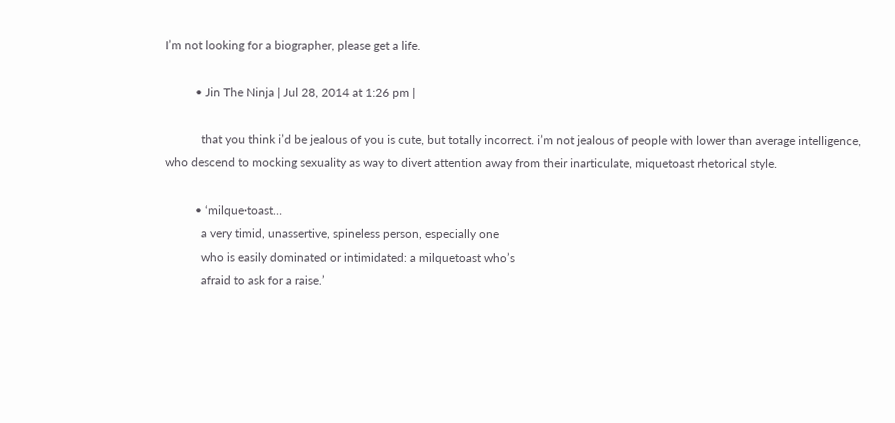I’m not looking for a biographer, please get a life.

          • Jin The Ninja | Jul 28, 2014 at 1:26 pm |

            that you think i’d be jealous of you is cute, but totally incorrect. i’m not jealous of people with lower than average intelligence, who descend to mocking sexuality as way to divert attention away from their inarticulate, miquetoast rhetorical style.

          • ‘milque·toast…
            a very timid, unassertive, spineless person, especially one
            who is easily dominated or intimidated: a milquetoast who’s
            afraid to ask for a raise.’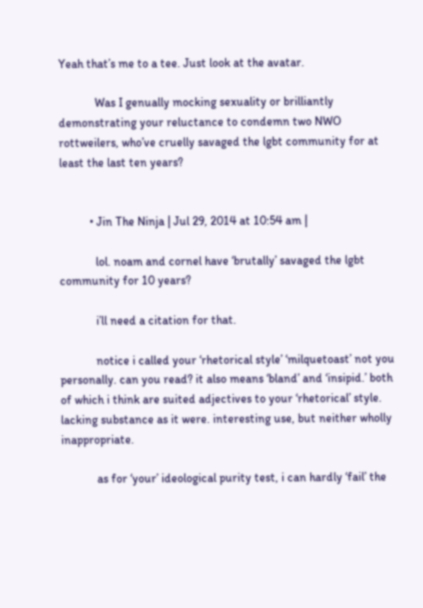Yeah that’s me to a tee. Just look at the avatar.

            Was I genually mocking sexuality or brilliantly demonstrating your reluctance to condemn two NWO rottweilers, who’ve cruelly savaged the lgbt community for at least the last ten years?


          • Jin The Ninja | Jul 29, 2014 at 10:54 am |

            lol. noam and cornel have ‘brutally’ savaged the lgbt community for 10 years?

            i’ll need a citation for that.

            notice i called your ‘rhetorical style’ ‘milquetoast’ not you personally. can you read? it also means ‘bland’ and ‘insipid.’ both of which i think are suited adjectives to your ‘rhetorical’ style. lacking substance as it were. interesting use, but neither wholly inappropriate.

            as for ‘your’ ideological purity test, i can hardly ‘fail’ the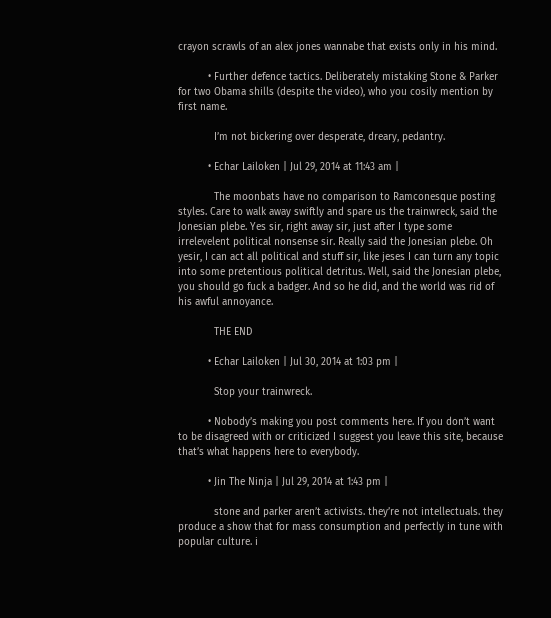crayon scrawls of an alex jones wannabe that exists only in his mind.

          • Further defence tactics. Deliberately mistaking Stone & Parker for two Obama shills (despite the video), who you cosily mention by first name.

            I’m not bickering over desperate, dreary, pedantry.

          • Echar Lailoken | Jul 29, 2014 at 11:43 am |

            The moonbats have no comparison to Ramconesque posting styles. Care to walk away swiftly and spare us the trainwreck, said the Jonesian plebe. Yes sir, right away sir, just after I type some irrelevelent political nonsense sir. Really said the Jonesian plebe. Oh yesir, I can act all political and stuff sir, like jeses I can turn any topic into some pretentious political detritus. Well, said the Jonesian plebe, you should go fuck a badger. And so he did, and the world was rid of his awful annoyance.

            THE END

          • Echar Lailoken | Jul 30, 2014 at 1:03 pm |

            Stop your trainwreck.

          • Nobody’s making you post comments here. If you don’t want to be disagreed with or criticized I suggest you leave this site, because that’s what happens here to everybody.

          • Jin The Ninja | Jul 29, 2014 at 1:43 pm |

            stone and parker aren’t activists. they’re not intellectuals. they produce a show that for mass consumption and perfectly in tune with popular culture. i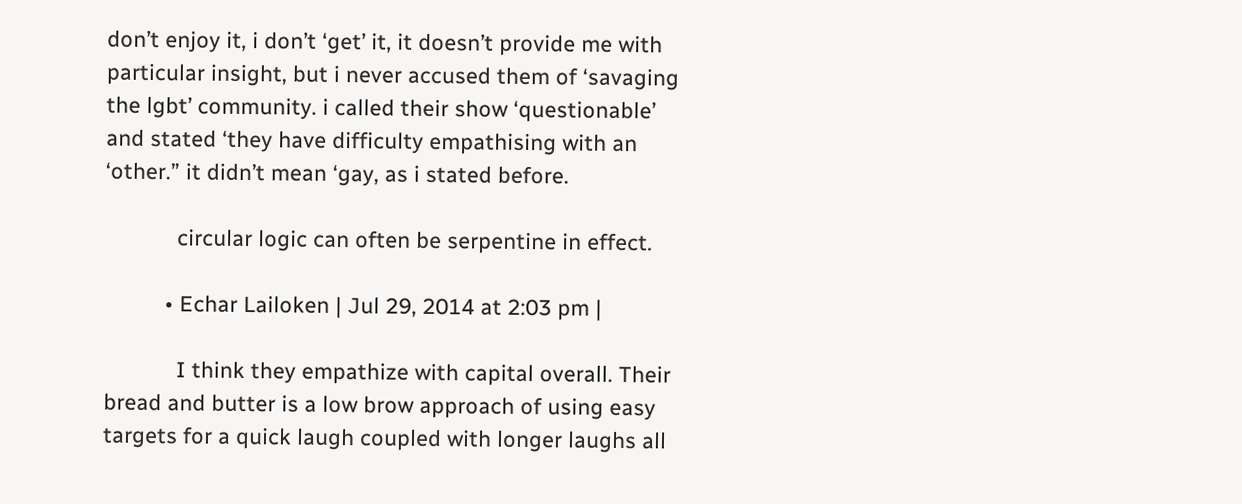don’t enjoy it, i don’t ‘get’ it, it doesn’t provide me with particular insight, but i never accused them of ‘savaging the lgbt’ community. i called their show ‘questionable’ and stated ‘they have difficulty empathising with an ‘other.” it didn’t mean ‘gay, as i stated before.

            circular logic can often be serpentine in effect.

          • Echar Lailoken | Jul 29, 2014 at 2:03 pm |

            I think they empathize with capital overall. Their bread and butter is a low brow approach of using easy targets for a quick laugh coupled with longer laughs all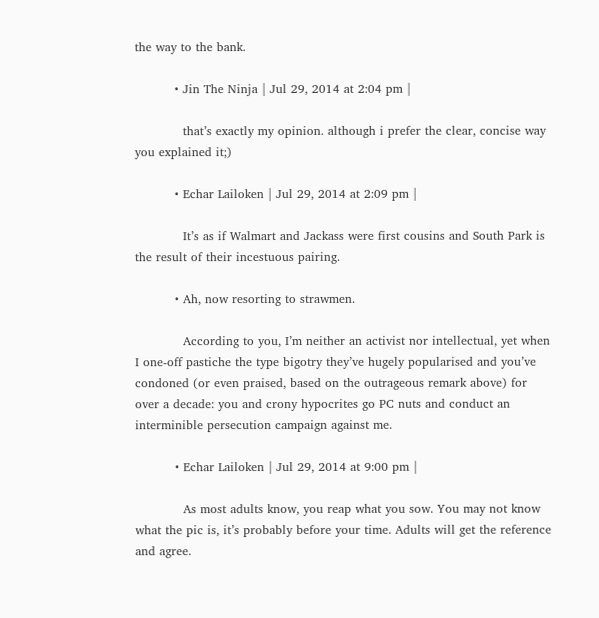the way to the bank.

          • Jin The Ninja | Jul 29, 2014 at 2:04 pm |

            that’s exactly my opinion. although i prefer the clear, concise way you explained it;)

          • Echar Lailoken | Jul 29, 2014 at 2:09 pm |

            It’s as if Walmart and Jackass were first cousins and South Park is the result of their incestuous pairing.

          • Ah, now resorting to strawmen.

            According to you, I’m neither an activist nor intellectual, yet when I one-off pastiche the type bigotry they’ve hugely popularised and you’ve condoned (or even praised, based on the outrageous remark above) for over a decade: you and crony hypocrites go PC nuts and conduct an interminible persecution campaign against me.

          • Echar Lailoken | Jul 29, 2014 at 9:00 pm |

            As most adults know, you reap what you sow. You may not know what the pic is, it’s probably before your time. Adults will get the reference and agree.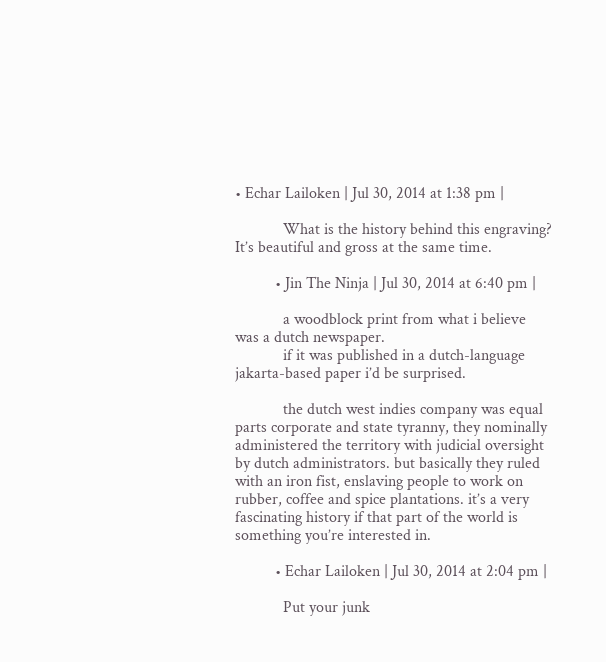• Echar Lailoken | Jul 30, 2014 at 1:38 pm |

            What is the history behind this engraving? It’s beautiful and gross at the same time.

          • Jin The Ninja | Jul 30, 2014 at 6:40 pm |

            a woodblock print from what i believe was a dutch newspaper.
            if it was published in a dutch-language jakarta-based paper i’d be surprised.

            the dutch west indies company was equal parts corporate and state tyranny, they nominally administered the territory with judicial oversight by dutch administrators. but basically they ruled with an iron fist, enslaving people to work on rubber, coffee and spice plantations. it’s a very fascinating history if that part of the world is something you’re interested in.

          • Echar Lailoken | Jul 30, 2014 at 2:04 pm |

            Put your junk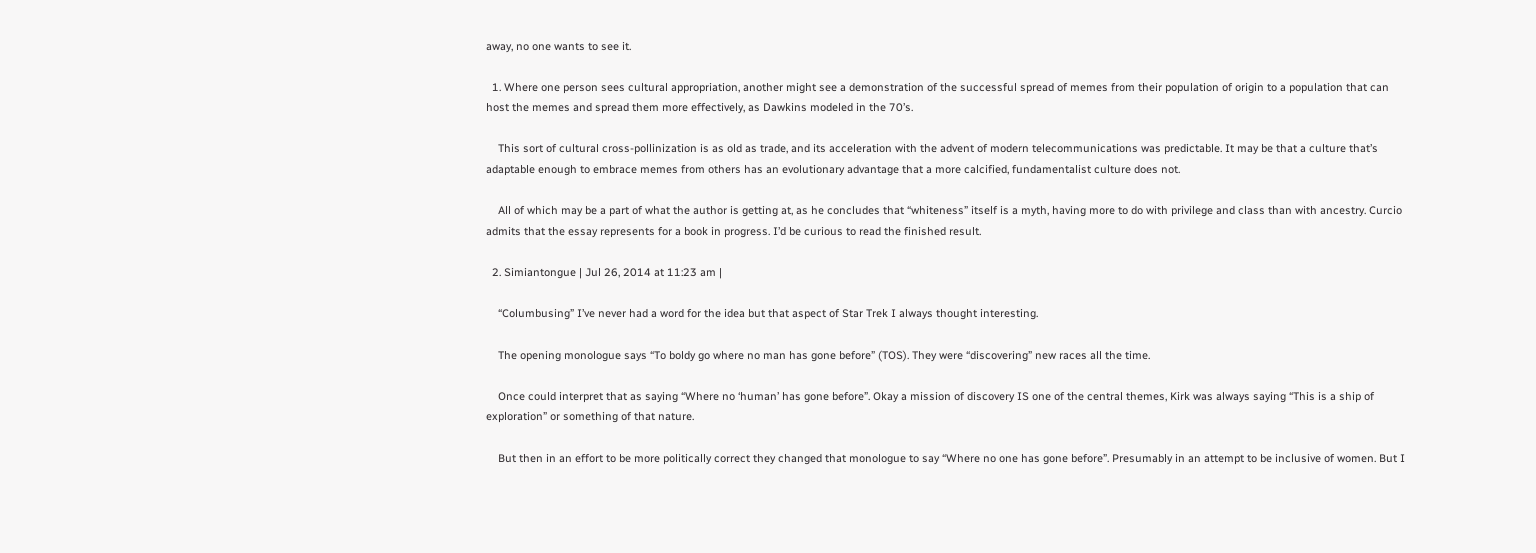away, no one wants to see it.

  1. Where one person sees cultural appropriation, another might see a demonstration of the successful spread of memes from their population of origin to a population that can host the memes and spread them more effectively, as Dawkins modeled in the 70’s.

    This sort of cultural cross-pollinization is as old as trade, and its acceleration with the advent of modern telecommunications was predictable. It may be that a culture that’s adaptable enough to embrace memes from others has an evolutionary advantage that a more calcified, fundamentalist culture does not.

    All of which may be a part of what the author is getting at, as he concludes that “whiteness” itself is a myth, having more to do with privilege and class than with ancestry. Curcio admits that the essay represents for a book in progress. I’d be curious to read the finished result.

  2. Simiantongue | Jul 26, 2014 at 11:23 am |

    “Columbusing” I’ve never had a word for the idea but that aspect of Star Trek I always thought interesting.

    The opening monologue says “To boldy go where no man has gone before” (TOS). They were “discovering” new races all the time.

    Once could interpret that as saying “Where no ‘human’ has gone before”. Okay a mission of discovery IS one of the central themes, Kirk was always saying “This is a ship of exploration” or something of that nature.

    But then in an effort to be more politically correct they changed that monologue to say “Where no one has gone before”. Presumably in an attempt to be inclusive of women. But I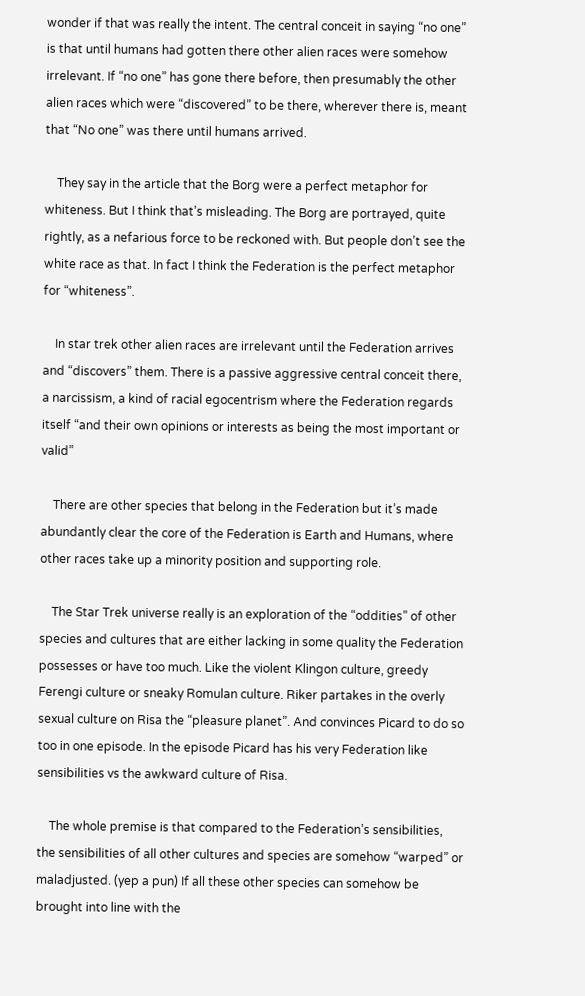wonder if that was really the intent. The central conceit in saying “no one” is that until humans had gotten there other alien races were somehow irrelevant. If “no one” has gone there before, then presumably the other alien races which were “discovered” to be there, wherever there is, meant that “No one” was there until humans arrived.

    They say in the article that the Borg were a perfect metaphor for whiteness. But I think that’s misleading. The Borg are portrayed, quite rightly, as a nefarious force to be reckoned with. But people don’t see the white race as that. In fact I think the Federation is the perfect metaphor for “whiteness”.

    In star trek other alien races are irrelevant until the Federation arrives and “discovers” them. There is a passive aggressive central conceit there, a narcissism, a kind of racial egocentrism where the Federation regards itself “and their own opinions or interests as being the most important or valid”

    There are other species that belong in the Federation but it’s made abundantly clear the core of the Federation is Earth and Humans, where other races take up a minority position and supporting role.

    The Star Trek universe really is an exploration of the “oddities” of other species and cultures that are either lacking in some quality the Federation possesses or have too much. Like the violent Klingon culture, greedy Ferengi culture or sneaky Romulan culture. Riker partakes in the overly sexual culture on Risa the “pleasure planet”. And convinces Picard to do so too in one episode. In the episode Picard has his very Federation like sensibilities vs the awkward culture of Risa.

    The whole premise is that compared to the Federation’s sensibilities, the sensibilities of all other cultures and species are somehow “warped” or maladjusted. (yep a pun) If all these other species can somehow be brought into line with the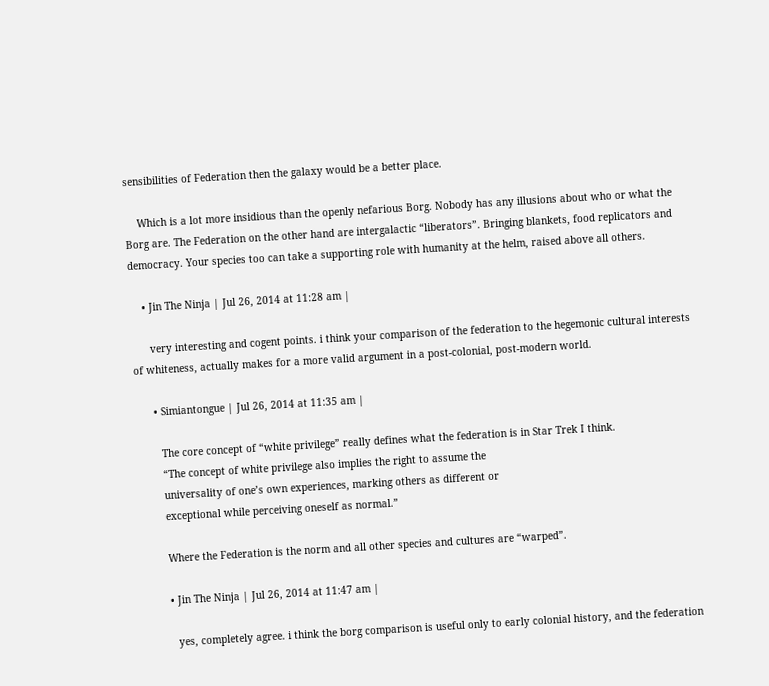sensibilities of Federation then the galaxy would be a better place.

    Which is a lot more insidious than the openly nefarious Borg. Nobody has any illusions about who or what the Borg are. The Federation on the other hand are intergalactic “liberators”. Bringing blankets, food replicators and democracy. Your species too can take a supporting role with humanity at the helm, raised above all others.

    • Jin The Ninja | Jul 26, 2014 at 11:28 am |

      very interesting and cogent points. i think your comparison of the federation to the hegemonic cultural interests of whiteness, actually makes for a more valid argument in a post-colonial, post-modern world.

      • Simiantongue | Jul 26, 2014 at 11:35 am |

        The core concept of “white privilege” really defines what the federation is in Star Trek I think.
        “The concept of white privilege also implies the right to assume the
        universality of one’s own experiences, marking others as different or
        exceptional while perceiving oneself as normal.”

        Where the Federation is the norm and all other species and cultures are “warped”.

        • Jin The Ninja | Jul 26, 2014 at 11:47 am |

          yes, completely agree. i think the borg comparison is useful only to early colonial history, and the federation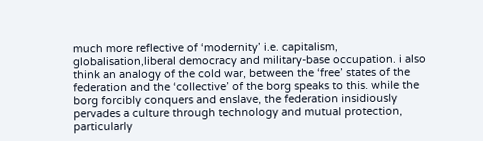much more reflective of ‘modernity’ i.e. capitalism, globalisation,liberal democracy and military-base occupation. i also think an analogy of the cold war, between the ‘free’ states of the federation and the ‘collective’ of the borg speaks to this. while the borg forcibly conquers and enslave, the federation insidiously pervades a culture through technology and mutual protection, particularly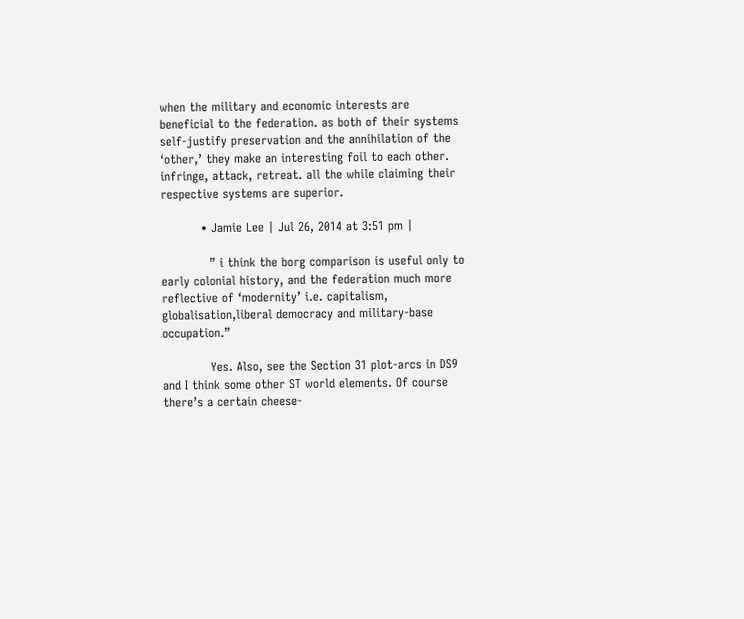when the military and economic interests are beneficial to the federation. as both of their systems self-justify preservation and the annihilation of the ‘other,’ they make an interesting foil to each other. infringe, attack, retreat. all the while claiming their respective systems are superior.

          • Jamie Lee | Jul 26, 2014 at 3:51 pm |

            ” i think the borg comparison is useful only to early colonial history, and the federation much more reflective of ‘modernity’ i.e. capitalism, globalisation,liberal democracy and military-base occupation.”

            Yes. Also, see the Section 31 plot-arcs in DS9 and I think some other ST world elements. Of course there’s a certain cheese-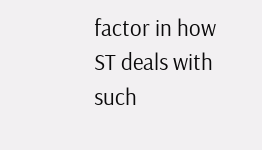factor in how ST deals with such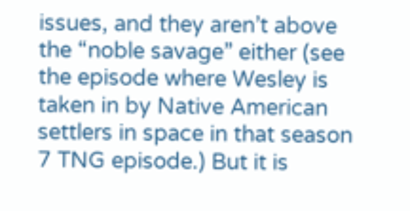issues, and they aren’t above the “noble savage” either (see the episode where Wesley is taken in by Native American settlers in space in that season 7 TNG episode.) But it is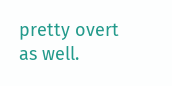pretty overt as well.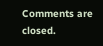Comments are closed.